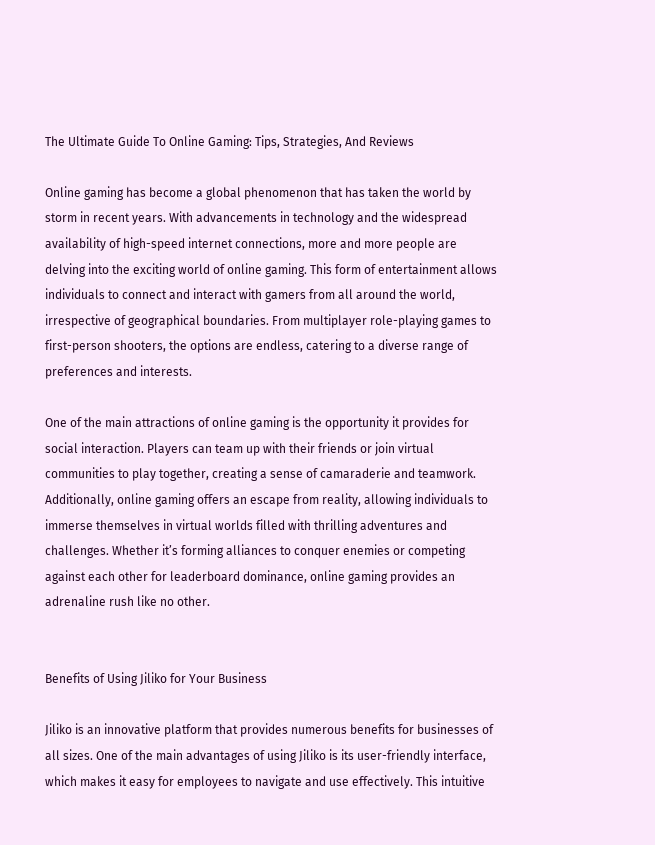The Ultimate Guide To Online Gaming: Tips, Strategies, And Reviews

Online gaming has become a global phenomenon that has taken the world by storm in recent years. With advancements in technology and the widespread availability of high-speed internet connections, more and more people are delving into the exciting world of online gaming. This form of entertainment allows individuals to connect and interact with gamers from all around the world, irrespective of geographical boundaries. From multiplayer role-playing games to first-person shooters, the options are endless, catering to a diverse range of preferences and interests.

One of the main attractions of online gaming is the opportunity it provides for social interaction. Players can team up with their friends or join virtual communities to play together, creating a sense of camaraderie and teamwork. Additionally, online gaming offers an escape from reality, allowing individuals to immerse themselves in virtual worlds filled with thrilling adventures and challenges. Whether it’s forming alliances to conquer enemies or competing against each other for leaderboard dominance, online gaming provides an adrenaline rush like no other.


Benefits of Using Jiliko for Your Business

Jiliko is an innovative platform that provides numerous benefits for businesses of all sizes. One of the main advantages of using Jiliko is its user-friendly interface, which makes it easy for employees to navigate and use effectively. This intuitive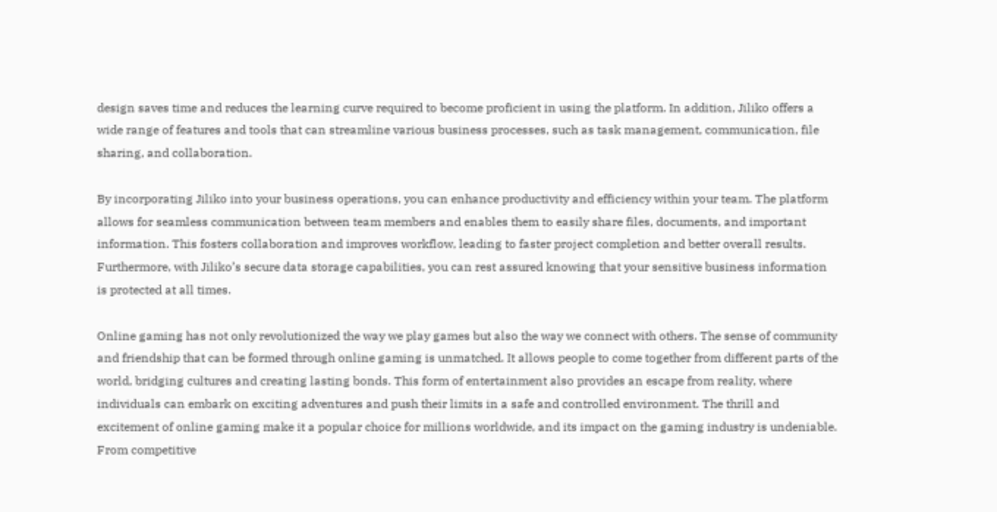design saves time and reduces the learning curve required to become proficient in using the platform. In addition, Jiliko offers a wide range of features and tools that can streamline various business processes, such as task management, communication, file sharing, and collaboration.

By incorporating Jiliko into your business operations, you can enhance productivity and efficiency within your team. The platform allows for seamless communication between team members and enables them to easily share files, documents, and important information. This fosters collaboration and improves workflow, leading to faster project completion and better overall results. Furthermore, with Jiliko’s secure data storage capabilities, you can rest assured knowing that your sensitive business information is protected at all times.

Online gaming has not only revolutionized the way we play games but also the way we connect with others. The sense of community and friendship that can be formed through online gaming is unmatched. It allows people to come together from different parts of the world, bridging cultures and creating lasting bonds. This form of entertainment also provides an escape from reality, where individuals can embark on exciting adventures and push their limits in a safe and controlled environment. The thrill and excitement of online gaming make it a popular choice for millions worldwide, and its impact on the gaming industry is undeniable. From competitive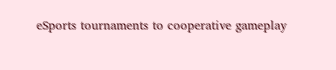eSports tournaments to cooperative gameplay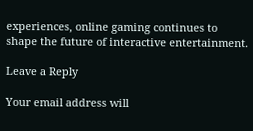experiences, online gaming continues to shape the future of interactive entertainment.

Leave a Reply

Your email address will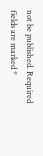not be published. Required fields are marked *